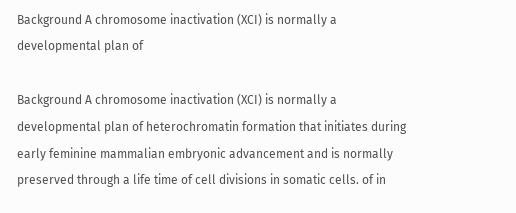Background A chromosome inactivation (XCI) is normally a developmental plan of

Background A chromosome inactivation (XCI) is normally a developmental plan of heterochromatin formation that initiates during early feminine mammalian embryonic advancement and is normally preserved through a life time of cell divisions in somatic cells. of in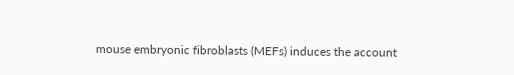mouse embryonic fibroblasts (MEFs) induces the account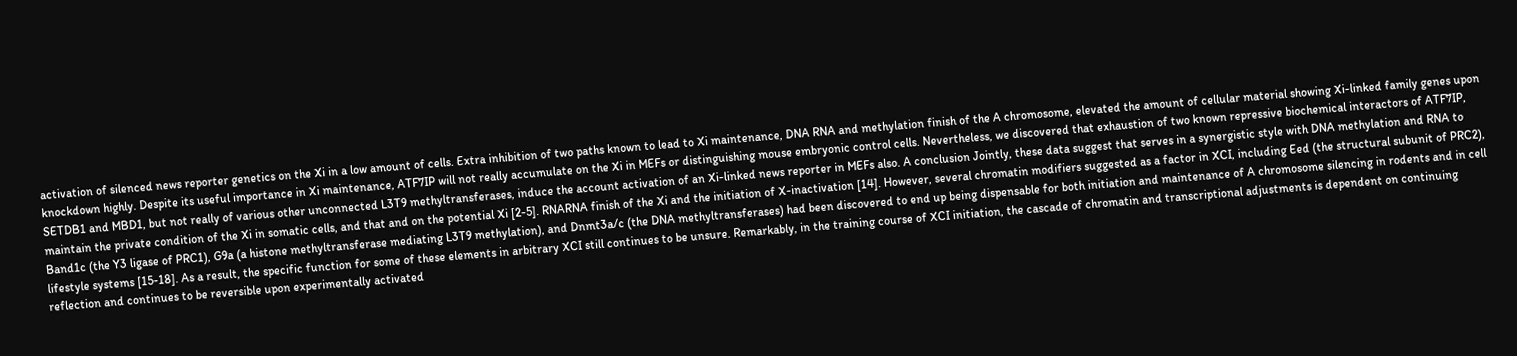activation of silenced news reporter genetics on the Xi in a low amount of cells. Extra inhibition of two paths known to lead to Xi maintenance, DNA RNA and methylation finish of the A chromosome, elevated the amount of cellular material showing Xi-linked family genes upon knockdown highly. Despite its useful importance in Xi maintenance, ATF7IP will not really accumulate on the Xi in MEFs or distinguishing mouse embryonic control cells. Nevertheless, we discovered that exhaustion of two known repressive biochemical interactors of ATF7IP, SETDB1 and MBD1, but not really of various other unconnected L3T9 methyltransferases, induce the account activation of an Xi-linked news reporter in MEFs also. A conclusion Jointly, these data suggest that serves in a synergistic style with DNA methylation and RNA to maintain the private condition of the Xi in somatic cells, and that and on the potential Xi [2-5]. RNARNA finish of the Xi and the initiation of X-inactivation [14]. However, several chromatin modifiers suggested as a factor in XCI, including Eed (the structural subunit of PRC2), Band1c (the Y3 ligase of PRC1), G9a (a histone methyltransferase mediating L3T9 methylation), and Dnmt3a/c (the DNA methyltransferases) had been discovered to end up being dispensable for both initiation and maintenance of A chromosome silencing in rodents and in cell lifestyle systems [15-18]. As a result, the specific function for some of these elements in arbitrary XCI still continues to be unsure. Remarkably, in the training course of XCI initiation, the cascade of chromatin and transcriptional adjustments is dependent on continuing reflection and continues to be reversible upon experimentally activated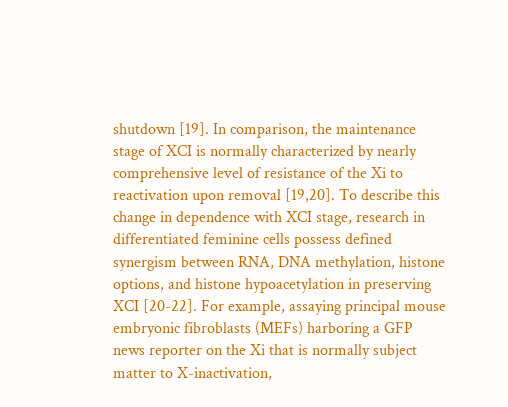shutdown [19]. In comparison, the maintenance stage of XCI is normally characterized by nearly comprehensive level of resistance of the Xi to reactivation upon removal [19,20]. To describe this change in dependence with XCI stage, research in differentiated feminine cells possess defined synergism between RNA, DNA methylation, histone options, and histone hypoacetylation in preserving XCI [20-22]. For example, assaying principal mouse embryonic fibroblasts (MEFs) harboring a GFP news reporter on the Xi that is normally subject matter to X-inactivation,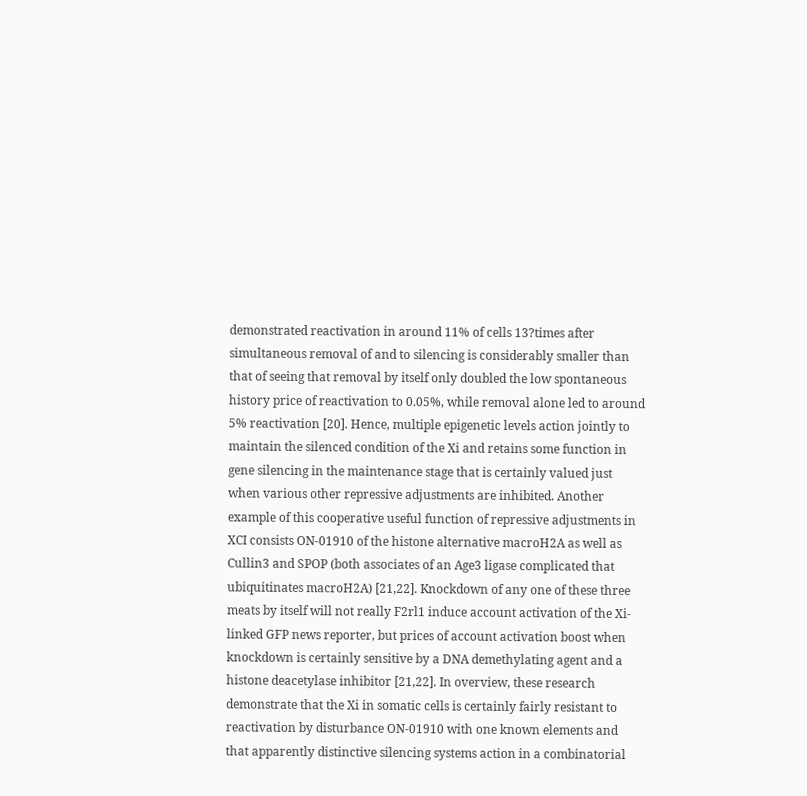demonstrated reactivation in around 11% of cells 13?times after simultaneous removal of and to silencing is considerably smaller than that of seeing that removal by itself only doubled the low spontaneous history price of reactivation to 0.05%, while removal alone led to around 5% reactivation [20]. Hence, multiple epigenetic levels action jointly to maintain the silenced condition of the Xi and retains some function in gene silencing in the maintenance stage that is certainly valued just when various other repressive adjustments are inhibited. Another example of this cooperative useful function of repressive adjustments in XCI consists ON-01910 of the histone alternative macroH2A as well as Cullin3 and SPOP (both associates of an Age3 ligase complicated that ubiquitinates macroH2A) [21,22]. Knockdown of any one of these three meats by itself will not really F2rl1 induce account activation of the Xi-linked GFP news reporter, but prices of account activation boost when knockdown is certainly sensitive by a DNA demethylating agent and a histone deacetylase inhibitor [21,22]. In overview, these research demonstrate that the Xi in somatic cells is certainly fairly resistant to reactivation by disturbance ON-01910 with one known elements and that apparently distinctive silencing systems action in a combinatorial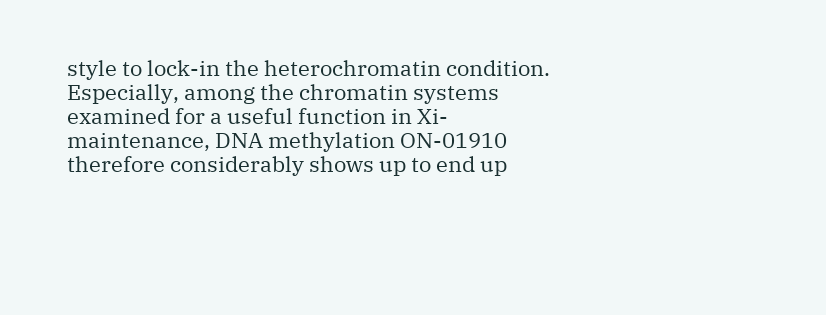style to lock-in the heterochromatin condition. Especially, among the chromatin systems examined for a useful function in Xi-maintenance, DNA methylation ON-01910 therefore considerably shows up to end up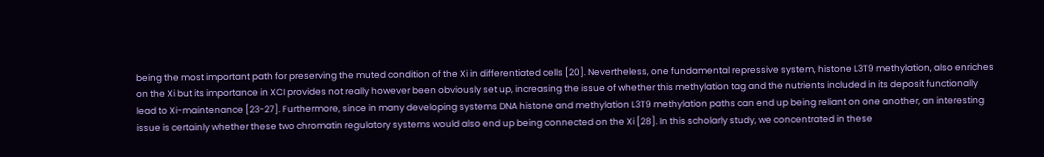being the most important path for preserving the muted condition of the Xi in differentiated cells [20]. Nevertheless, one fundamental repressive system, histone L3T9 methylation, also enriches on the Xi but its importance in XCI provides not really however been obviously set up, increasing the issue of whether this methylation tag and the nutrients included in its deposit functionally lead to Xi-maintenance [23-27]. Furthermore, since in many developing systems DNA histone and methylation L3T9 methylation paths can end up being reliant on one another, an interesting issue is certainly whether these two chromatin regulatory systems would also end up being connected on the Xi [28]. In this scholarly study, we concentrated in these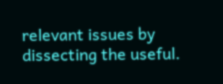relevant issues by dissecting the useful.